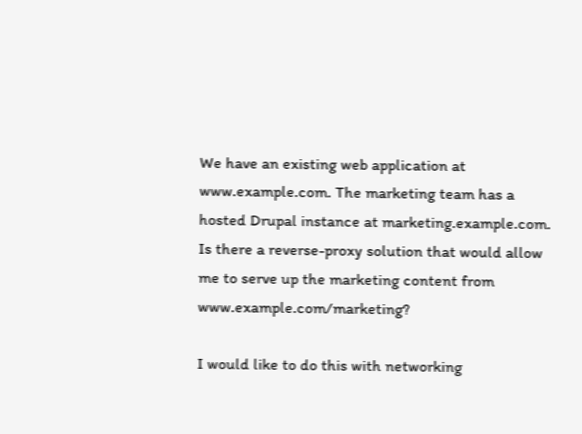We have an existing web application at www.example.com. The marketing team has a hosted Drupal instance at marketing.example.com. Is there a reverse-proxy solution that would allow me to serve up the marketing content from www.example.com/marketing?

I would like to do this with networking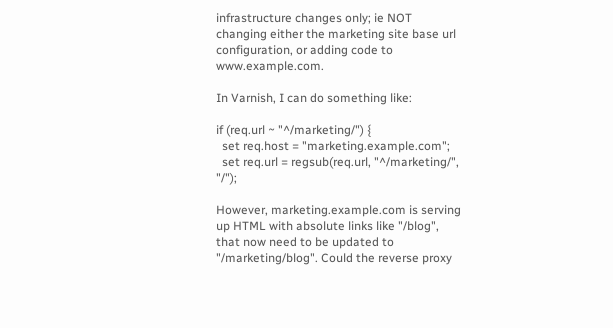infrastructure changes only; ie NOT changing either the marketing site base url configuration, or adding code to www.example.com.

In Varnish, I can do something like:

if (req.url ~ "^/marketing/") {
  set req.host = "marketing.example.com";
  set req.url = regsub(req.url, "^/marketing/", "/");

However, marketing.example.com is serving up HTML with absolute links like "/blog", that now need to be updated to "/marketing/blog". Could the reverse proxy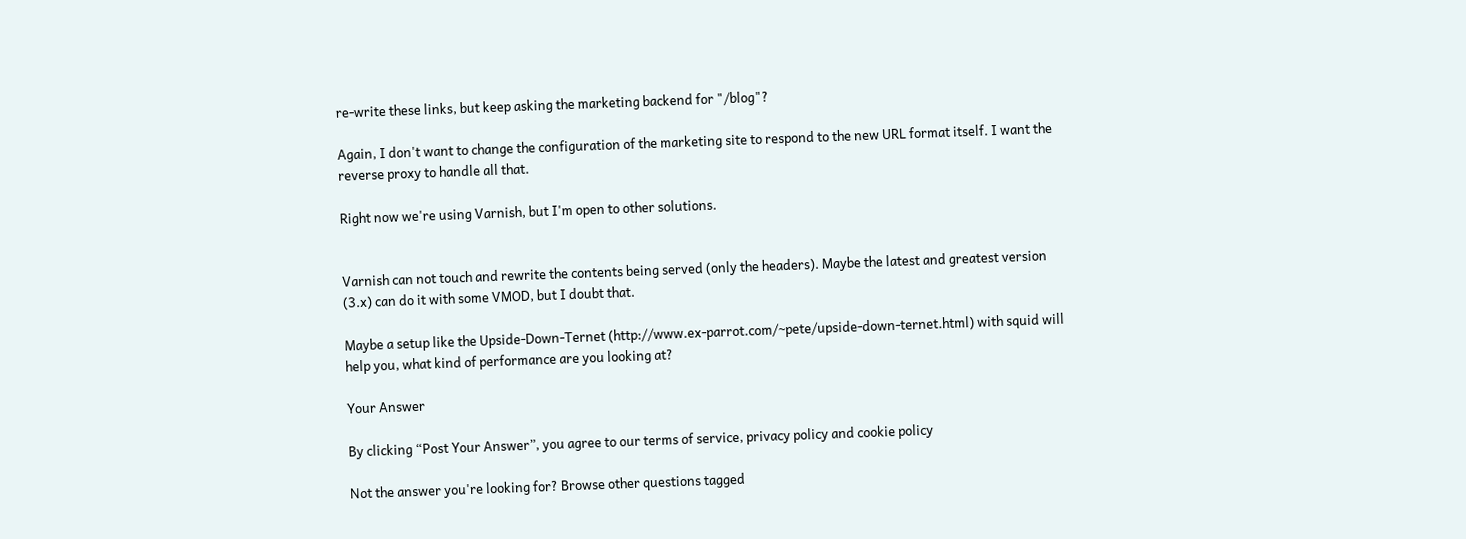re-write these links, but keep asking the marketing backend for "/blog"?

Again, I don't want to change the configuration of the marketing site to respond to the new URL format itself. I want the reverse proxy to handle all that.

Right now we're using Varnish, but I'm open to other solutions.


Varnish can not touch and rewrite the contents being served (only the headers). Maybe the latest and greatest version (3.x) can do it with some VMOD, but I doubt that.

Maybe a setup like the Upside-Down-Ternet (http://www.ex-parrot.com/~pete/upside-down-ternet.html) with squid will help you, what kind of performance are you looking at?

Your Answer

By clicking “Post Your Answer”, you agree to our terms of service, privacy policy and cookie policy

Not the answer you're looking for? Browse other questions tagged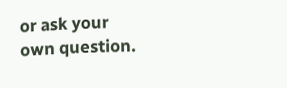or ask your own question.